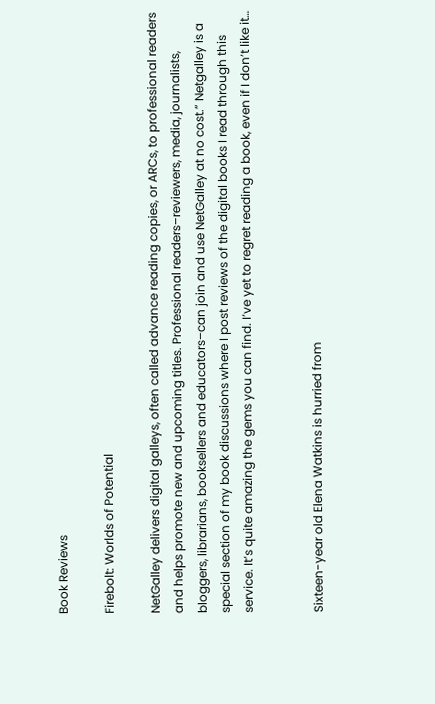Book Reviews

Firebolt: Worlds of Potential

NetGalley delivers digital galleys, often called advance reading copies, or ARCs, to professional readers and helps promote new and upcoming titles. Professional readers–reviewers, media, journalists, bloggers, librarians, booksellers and educators–can join and use NetGalley at no cost.” Netgalley is a special section of my book discussions where I post reviews of the digital books I read through this service. It’s quite amazing the gems you can find. I’ve yet to regret reading a book, even if I don’t like it…


Sixteen-year old Elena Watkins is hurried from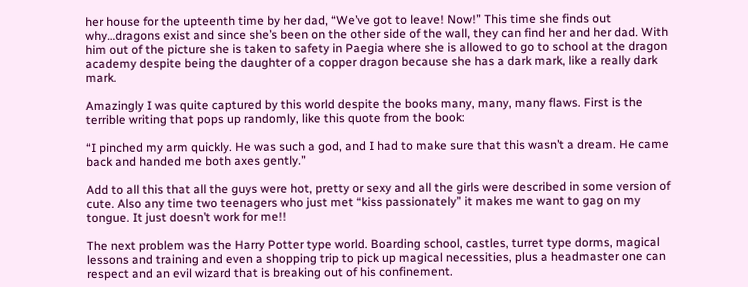her house for the upteenth time by her dad, “We’ve got to leave! Now!” This time she finds out why…dragons exist and since she’s been on the other side of the wall, they can find her and her dad. With him out of the picture she is taken to safety in Paegia where she is allowed to go to school at the dragon academy despite being the daughter of a copper dragon because she has a dark mark, like a really dark mark.

Amazingly I was quite captured by this world despite the books many, many, many flaws. First is the terrible writing that pops up randomly, like this quote from the book:

“I pinched my arm quickly. He was such a god, and I had to make sure that this wasn’t a dream. He came back and handed me both axes gently.”

Add to all this that all the guys were hot, pretty or sexy and all the girls were described in some version of cute. Also any time two teenagers who just met “kiss passionately” it makes me want to gag on my tongue. It just doesn’t work for me!!

The next problem was the Harry Potter type world. Boarding school, castles, turret type dorms, magical lessons and training and even a shopping trip to pick up magical necessities, plus a headmaster one can respect and an evil wizard that is breaking out of his confinement.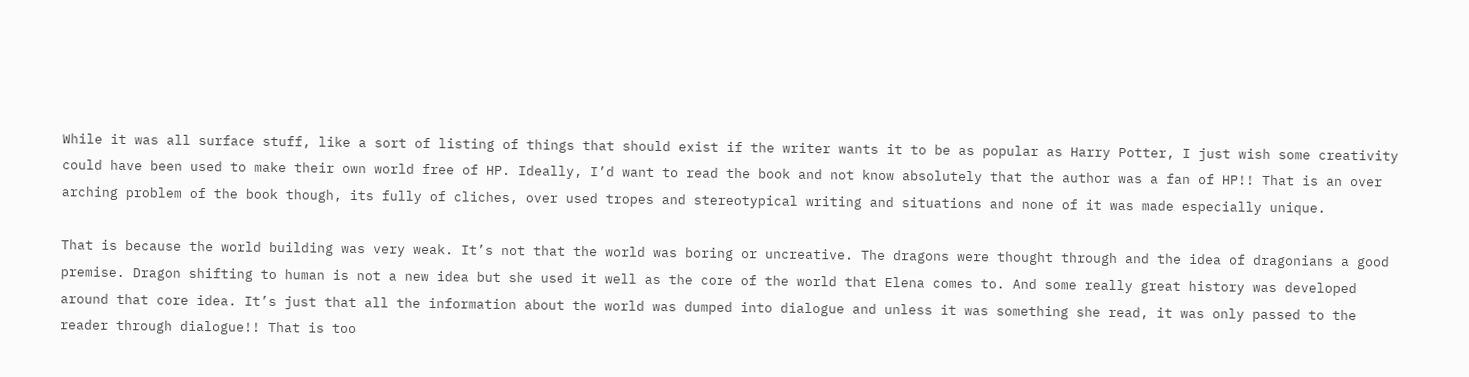While it was all surface stuff, like a sort of listing of things that should exist if the writer wants it to be as popular as Harry Potter, I just wish some creativity could have been used to make their own world free of HP. Ideally, I’d want to read the book and not know absolutely that the author was a fan of HP!! That is an over arching problem of the book though, its fully of cliches, over used tropes and stereotypical writing and situations and none of it was made especially unique.

That is because the world building was very weak. It’s not that the world was boring or uncreative. The dragons were thought through and the idea of dragonians a good premise. Dragon shifting to human is not a new idea but she used it well as the core of the world that Elena comes to. And some really great history was developed around that core idea. It’s just that all the information about the world was dumped into dialogue and unless it was something she read, it was only passed to the reader through dialogue!! That is too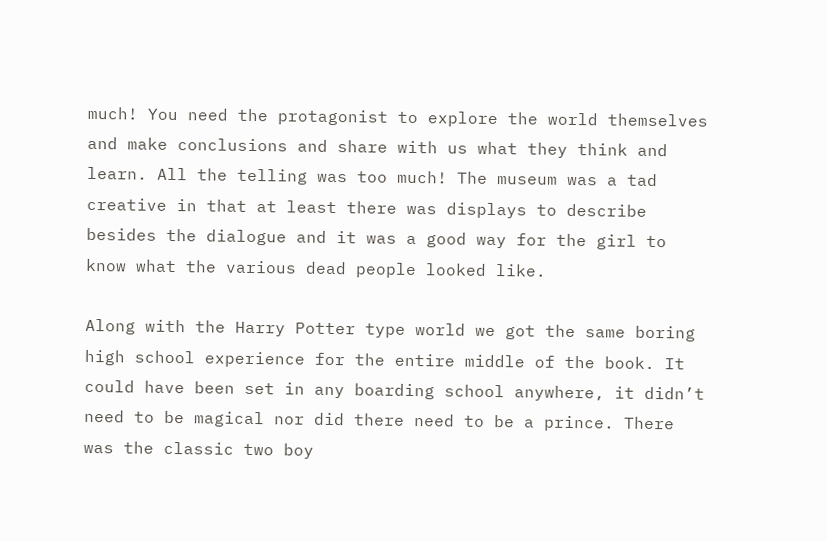much! You need the protagonist to explore the world themselves and make conclusions and share with us what they think and learn. All the telling was too much! The museum was a tad creative in that at least there was displays to describe besides the dialogue and it was a good way for the girl to know what the various dead people looked like.

Along with the Harry Potter type world we got the same boring high school experience for the entire middle of the book. It could have been set in any boarding school anywhere, it didn’t need to be magical nor did there need to be a prince. There was the classic two boy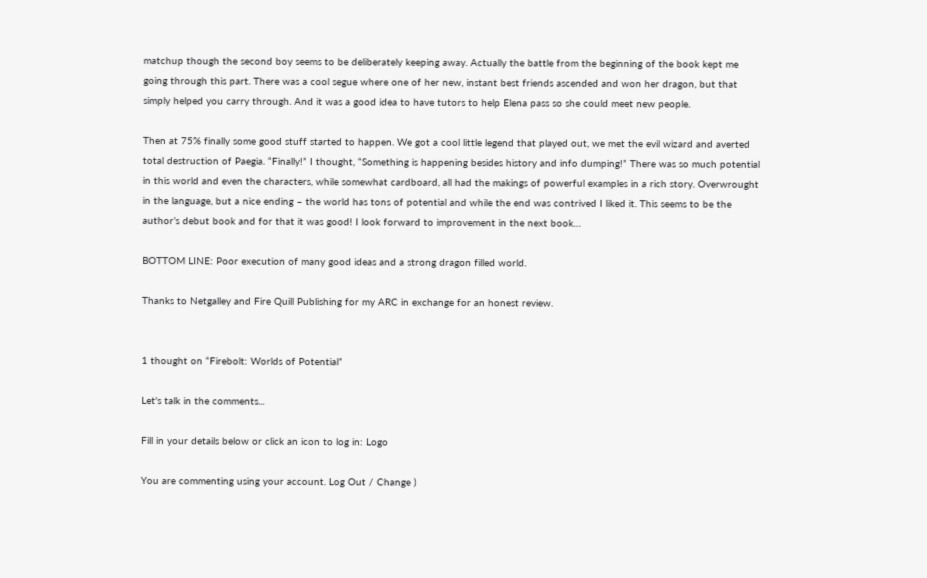matchup though the second boy seems to be deliberately keeping away. Actually the battle from the beginning of the book kept me going through this part. There was a cool segue where one of her new, instant best friends ascended and won her dragon, but that simply helped you carry through. And it was a good idea to have tutors to help Elena pass so she could meet new people.

Then at 75% finally some good stuff started to happen. We got a cool little legend that played out, we met the evil wizard and averted total destruction of Paegia. “Finally!” I thought, “Something is happening besides history and info dumping!” There was so much potential in this world and even the characters, while somewhat cardboard, all had the makings of powerful examples in a rich story. Overwrought in the language, but a nice ending – the world has tons of potential and while the end was contrived I liked it. This seems to be the author’s debut book and for that it was good! I look forward to improvement in the next book…

BOTTOM LINE: Poor execution of many good ideas and a strong dragon filled world.

Thanks to Netgalley and Fire Quill Publishing for my ARC in exchange for an honest review.


1 thought on “Firebolt: Worlds of Potential”

Let's talk in the comments...

Fill in your details below or click an icon to log in: Logo

You are commenting using your account. Log Out / Change )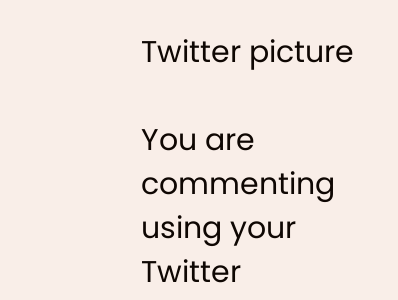Twitter picture

You are commenting using your Twitter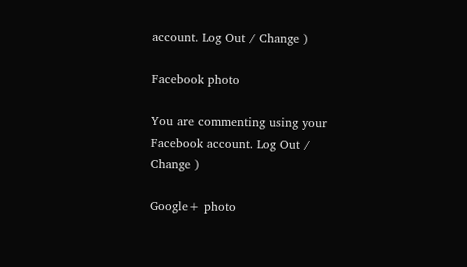account. Log Out / Change )

Facebook photo

You are commenting using your Facebook account. Log Out / Change )

Google+ photo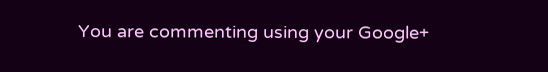You are commenting using your Google+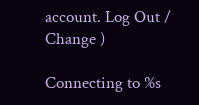account. Log Out / Change )

Connecting to %s